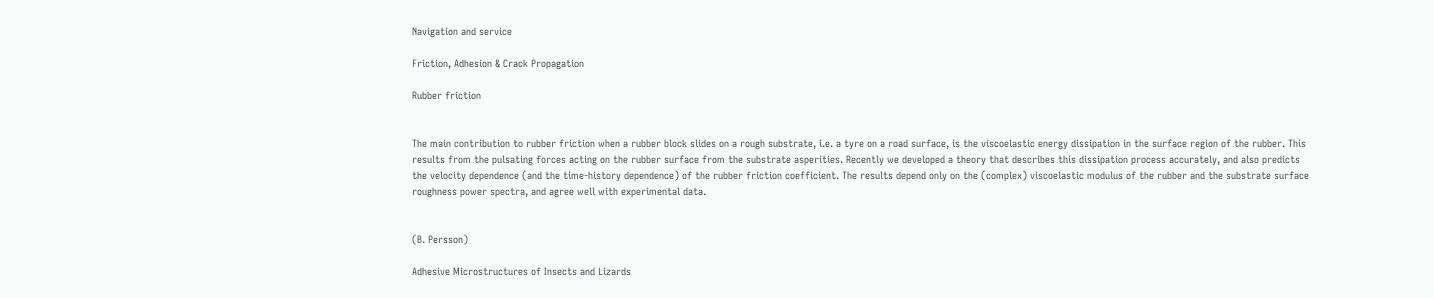Navigation and service

Friction, Adhesion & Crack Propagation

Rubber friction


The main contribution to rubber friction when a rubber block slides on a rough substrate, i.e. a tyre on a road surface, is the viscoelastic energy dissipation in the surface region of the rubber. This results from the pulsating forces acting on the rubber surface from the substrate asperities. Recently we developed a theory that describes this dissipation process accurately, and also predicts the velocity dependence (and the time-history dependence) of the rubber friction coefficient. The results depend only on the (complex) viscoelastic modulus of the rubber and the substrate surface roughness power spectra, and agree well with experimental data.


(B. Persson)

Adhesive Microstructures of Insects and Lizards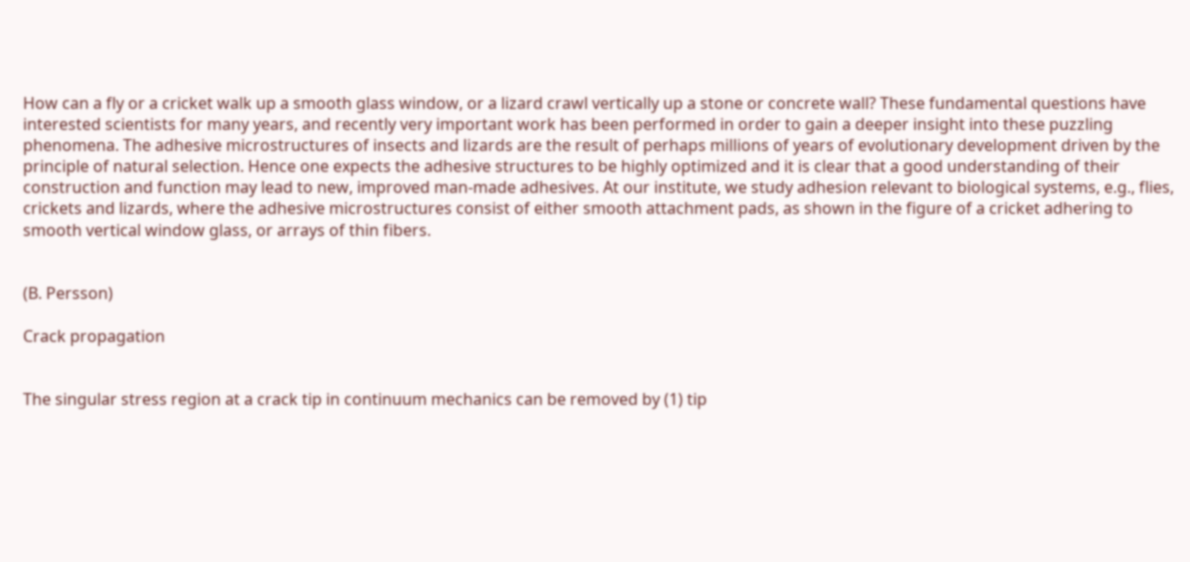How can a fly or a cricket walk up a smooth glass window, or a lizard crawl vertically up a stone or concrete wall? These fundamental questions have interested scientists for many years, and recently very important work has been performed in order to gain a deeper insight into these puzzling phenomena. The adhesive microstructures of insects and lizards are the result of perhaps millions of years of evolutionary development driven by the principle of natural selection. Hence one expects the adhesive structures to be highly optimized and it is clear that a good understanding of their construction and function may lead to new, improved man-made adhesives. At our institute, we study adhesion relevant to biological systems, e.g., flies, crickets and lizards, where the adhesive microstructures consist of either smooth attachment pads, as shown in the figure of a cricket adhering to smooth vertical window glass, or arrays of thin fibers.


(B. Persson)

Crack propagation


The singular stress region at a crack tip in continuum mechanics can be removed by (1) tip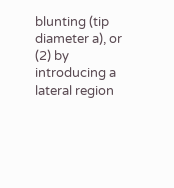blunting (tip diameter a), or (2) by introducing a lateral region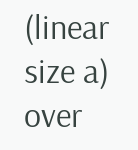(linear size a) over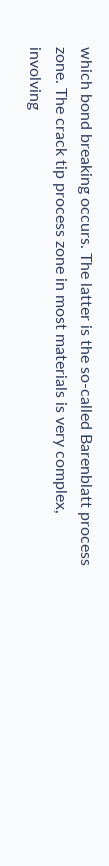which bond breaking occurs. The latter is the so-called Barenblatt process zone. The crack tip process zone in most materials is very complex, involving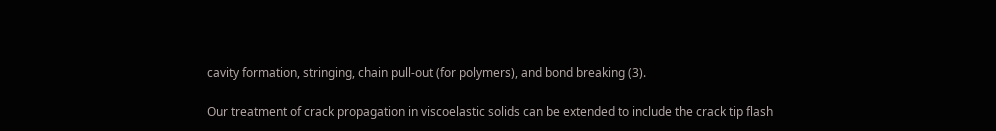cavity formation, stringing, chain pull-out (for polymers), and bond breaking (3).

Our treatment of crack propagation in viscoelastic solids can be extended to include the crack tip flash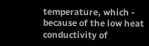temperature, which - because of the low heat conductivity of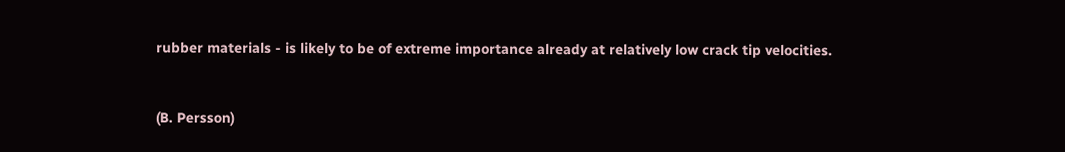rubber materials - is likely to be of extreme importance already at relatively low crack tip velocities.


(B. Persson)